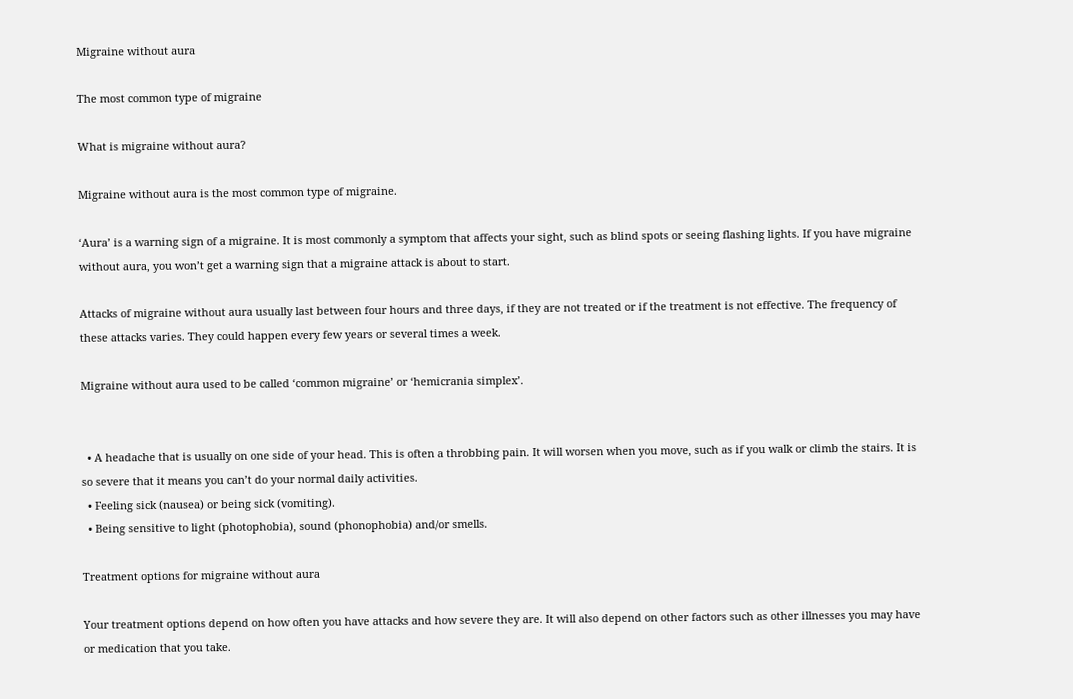Migraine without aura

The most common type of migraine

What is migraine without aura?

Migraine without aura is the most common type of migraine.

‘Aura’ is a warning sign of a migraine. It is most commonly a symptom that affects your sight, such as blind spots or seeing flashing lights. If you have migraine without aura, you won’t get a warning sign that a migraine attack is about to start.

Attacks of migraine without aura usually last between four hours and three days, if they are not treated or if the treatment is not effective. The frequency of these attacks varies. They could happen every few years or several times a week.

Migraine without aura used to be called ‘common migraine’ or ‘hemicrania simplex’.


  • A headache that is usually on one side of your head. This is often a throbbing pain. It will worsen when you move, such as if you walk or climb the stairs. It is so severe that it means you can’t do your normal daily activities.
  • Feeling sick (nausea) or being sick (vomiting).
  • Being sensitive to light (photophobia), sound (phonophobia) and/or smells.

Treatment options for migraine without aura

Your treatment options depend on how often you have attacks and how severe they are. It will also depend on other factors such as other illnesses you may have or medication that you take.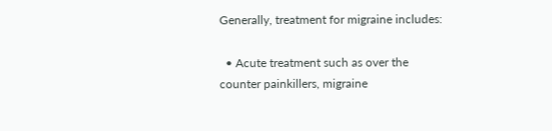Generally, treatment for migraine includes:

  • Acute treatment such as over the counter painkillers, migraine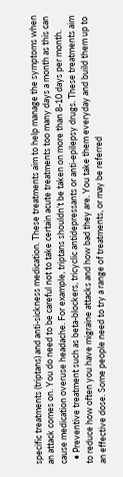specific treatments (triptans) and anti-sickness medication. These treatments aim to help manage the symptoms when an attack comes on. You do need to be careful not to take certain acute treatments too many days a month as this can cause medication overuse headache. For example, triptans shouldn’t be taken on more than 8-10 days per month.
  • Preventive treatment such as beta-blockers, tricyclic antidepressants or anti-epilepsy drugs. These treatments aim to reduce how often you have migraine attacks and how bad they are. You take them everyday and build them up to an effective dose. Some people need to try a range of treatments, or may be referred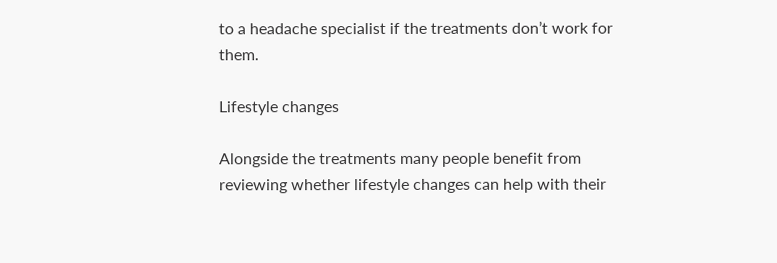to a headache specialist if the treatments don’t work for them.

Lifestyle changes

Alongside the treatments many people benefit from reviewing whether lifestyle changes can help with their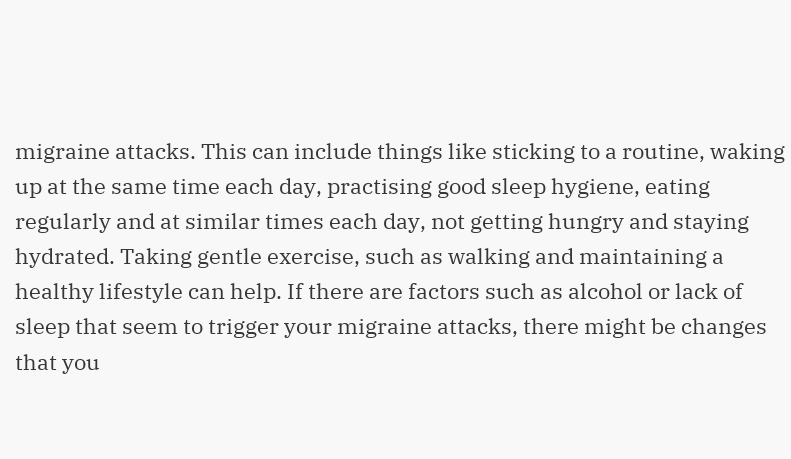migraine attacks. This can include things like sticking to a routine, waking up at the same time each day, practising good sleep hygiene, eating regularly and at similar times each day, not getting hungry and staying hydrated. Taking gentle exercise, such as walking and maintaining a healthy lifestyle can help. If there are factors such as alcohol or lack of sleep that seem to trigger your migraine attacks, there might be changes that you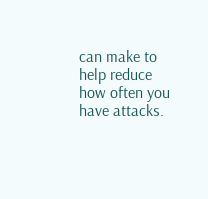can make to help reduce how often you have attacks.